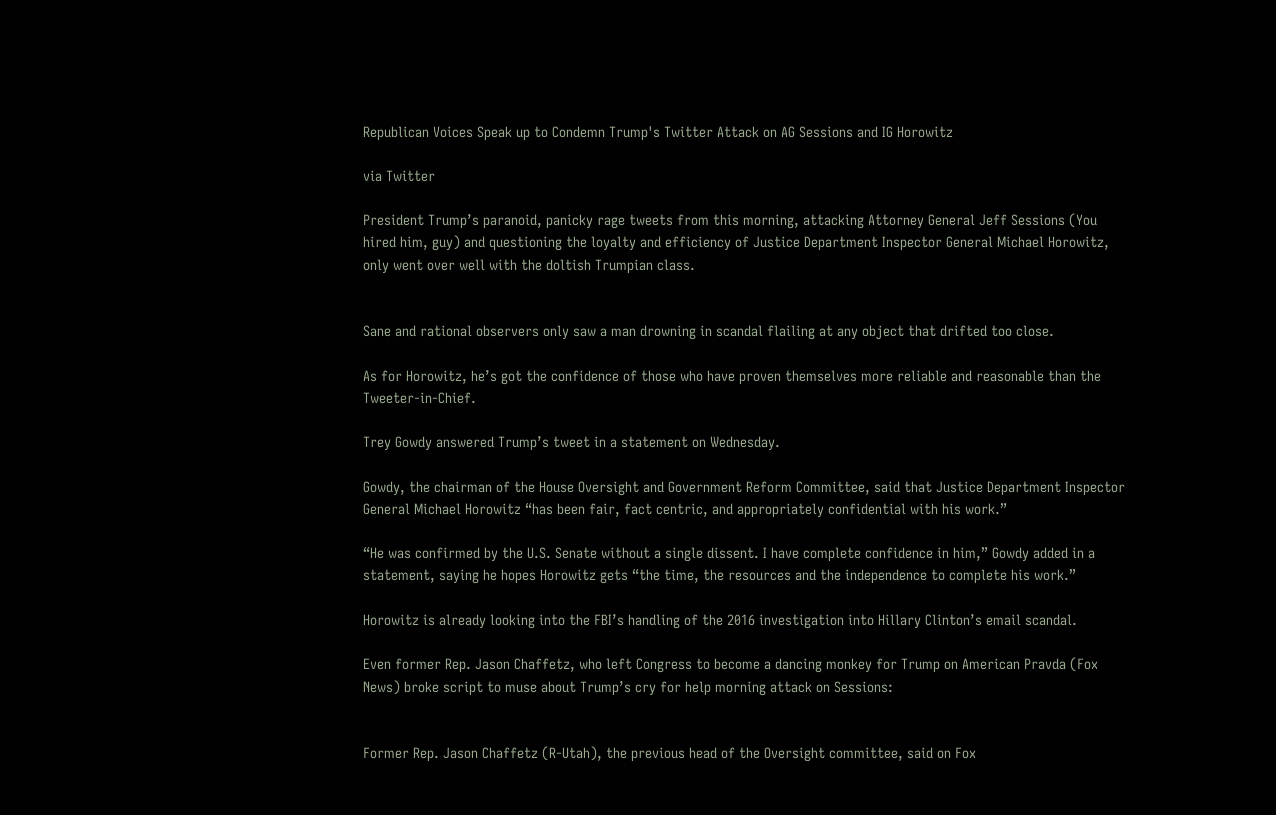Republican Voices Speak up to Condemn Trump's Twitter Attack on AG Sessions and IG Horowitz

via Twitter

President Trump’s paranoid, panicky rage tweets from this morning, attacking Attorney General Jeff Sessions (You hired him, guy) and questioning the loyalty and efficiency of Justice Department Inspector General Michael Horowitz, only went over well with the doltish Trumpian class.


Sane and rational observers only saw a man drowning in scandal flailing at any object that drifted too close.

As for Horowitz, he’s got the confidence of those who have proven themselves more reliable and reasonable than the Tweeter-in-Chief.

Trey Gowdy answered Trump’s tweet in a statement on Wednesday.

Gowdy, the chairman of the House Oversight and Government Reform Committee, said that Justice Department Inspector General Michael Horowitz “has been fair, fact centric, and appropriately confidential with his work.”

“He was confirmed by the U.S. Senate without a single dissent. I have complete confidence in him,” Gowdy added in a statement, saying he hopes Horowitz gets “the time, the resources and the independence to complete his work.”

Horowitz is already looking into the FBI’s handling of the 2016 investigation into Hillary Clinton’s email scandal.

Even former Rep. Jason Chaffetz, who left Congress to become a dancing monkey for Trump on American Pravda (Fox News) broke script to muse about Trump’s cry for help morning attack on Sessions:


Former Rep. Jason Chaffetz (R-Utah), the previous head of the Oversight committee, said on Fox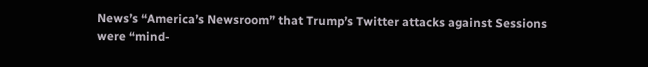News’s “America’s Newsroom” that Trump’s Twitter attacks against Sessions were “mind-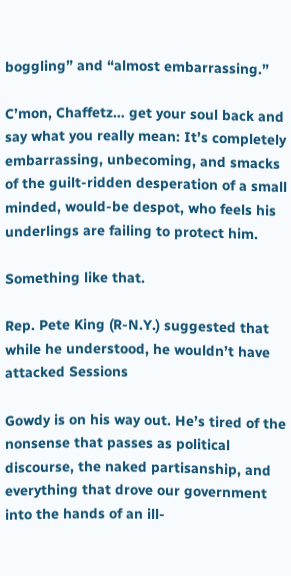boggling” and “almost embarrassing.”

C’mon, Chaffetz… get your soul back and say what you really mean: It’s completely embarrassing, unbecoming, and smacks of the guilt-ridden desperation of a small minded, would-be despot, who feels his underlings are failing to protect him.

Something like that.

Rep. Pete King (R-N.Y.) suggested that while he understood, he wouldn’t have attacked Sessions

Gowdy is on his way out. He’s tired of the nonsense that passes as political discourse, the naked partisanship, and everything that drove our government into the hands of an ill-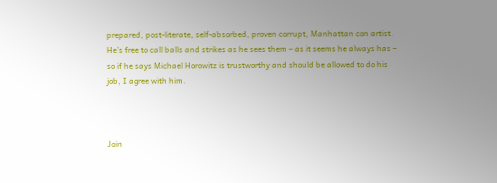prepared, post-literate, self-absorbed, proven corrupt, Manhattan con artist. He’s free to call balls and strikes as he sees them – as it seems he always has – so if he says Michael Horowitz is trustworthy and should be allowed to do his job, I agree with him.



Join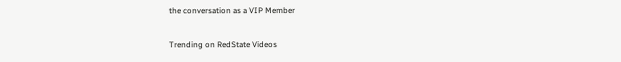the conversation as a VIP Member

Trending on RedState Videos